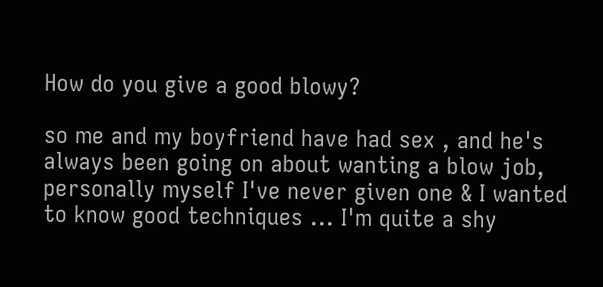How do you give a good blowy?

so me and my boyfriend have had sex , and he's always been going on about wanting a blow job, personally myself I've never given one & I wanted to know good techniques ... I'm quite a shy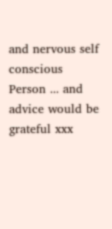and nervous self conscious Person ... and advice would be grateful xxx